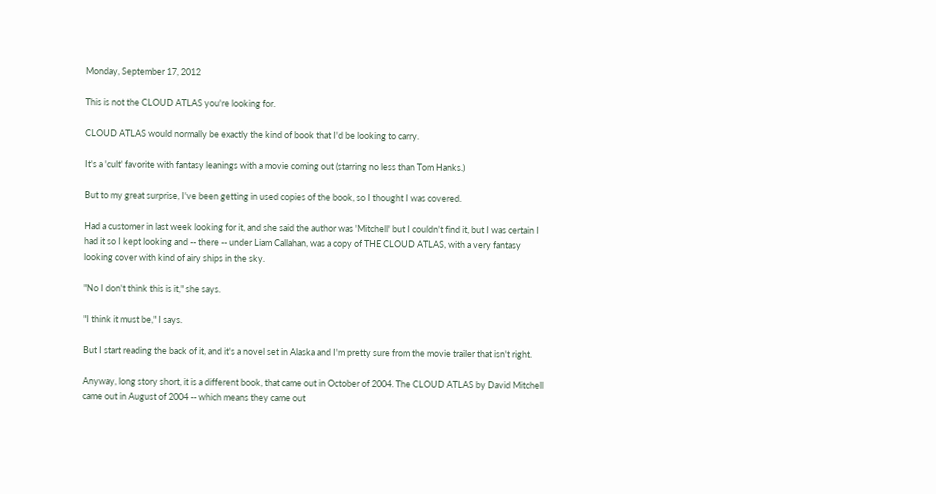Monday, September 17, 2012

This is not the CLOUD ATLAS you're looking for.

CLOUD ATLAS would normally be exactly the kind of book that I'd be looking to carry.

It's a 'cult' favorite with fantasy leanings with a movie coming out (starring no less than Tom Hanks.)

But to my great surprise, I've been getting in used copies of the book, so I thought I was covered.

Had a customer in last week looking for it, and she said the author was 'Mitchell' but I couldn't find it, but I was certain I had it so I kept looking and -- there -- under Liam Callahan, was a copy of THE CLOUD ATLAS, with a very fantasy looking cover with kind of airy ships in the sky.

"No I don't think this is it," she says.

"I think it must be," I says.

But I start reading the back of it, and it's a novel set in Alaska and I'm pretty sure from the movie trailer that isn't right.

Anyway, long story short, it is a different book, that came out in October of 2004. The CLOUD ATLAS by David Mitchell came out in August of 2004 -- which means they came out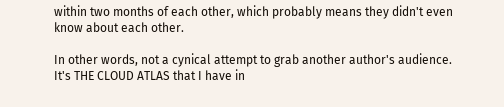within two months of each other, which probably means they didn't even know about each other.

In other words, not a cynical attempt to grab another author's audience. It's THE CLOUD ATLAS that I have in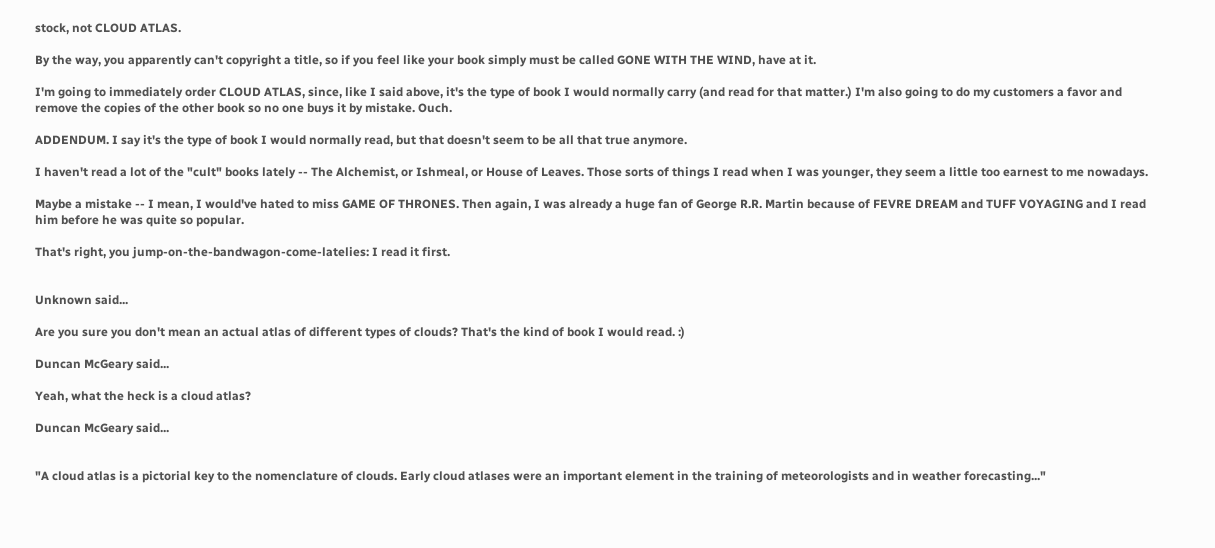stock, not CLOUD ATLAS.

By the way, you apparently can't copyright a title, so if you feel like your book simply must be called GONE WITH THE WIND, have at it.

I'm going to immediately order CLOUD ATLAS, since, like I said above, it's the type of book I would normally carry (and read for that matter.) I'm also going to do my customers a favor and remove the copies of the other book so no one buys it by mistake. Ouch.

ADDENDUM. I say it's the type of book I would normally read, but that doesn't seem to be all that true anymore.

I haven't read a lot of the "cult" books lately -- The Alchemist, or Ishmeal, or House of Leaves. Those sorts of things I read when I was younger, they seem a little too earnest to me nowadays.

Maybe a mistake -- I mean, I would've hated to miss GAME OF THRONES. Then again, I was already a huge fan of George R.R. Martin because of FEVRE DREAM and TUFF VOYAGING and I read him before he was quite so popular.

That's right, you jump-on-the-bandwagon-come-latelies: I read it first.


Unknown said...

Are you sure you don't mean an actual atlas of different types of clouds? That's the kind of book I would read. :)

Duncan McGeary said...

Yeah, what the heck is a cloud atlas?

Duncan McGeary said...


"A cloud atlas is a pictorial key to the nomenclature of clouds. Early cloud atlases were an important element in the training of meteorologists and in weather forecasting..."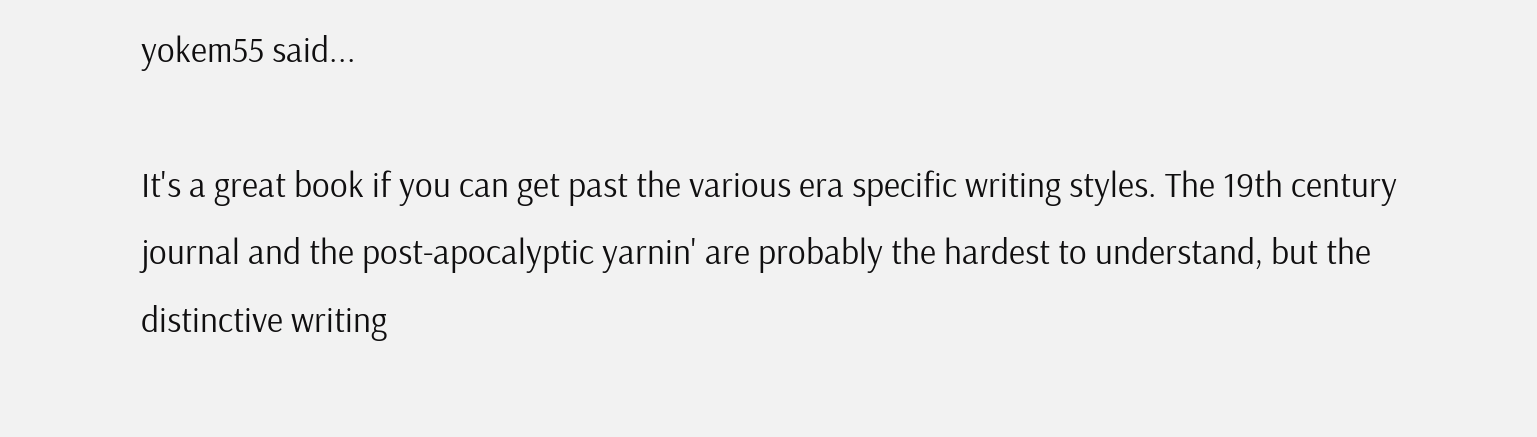yokem55 said...

It's a great book if you can get past the various era specific writing styles. The 19th century journal and the post-apocalyptic yarnin' are probably the hardest to understand, but the distinctive writing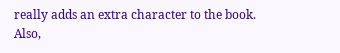really adds an extra character to the book. Also,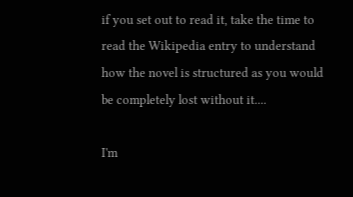if you set out to read it, take the time to read the Wikipedia entry to understand how the novel is structured as you would be completely lost without it....

I'm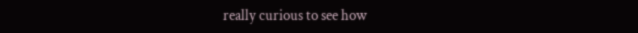really curious to see how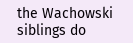the Wachowski siblings do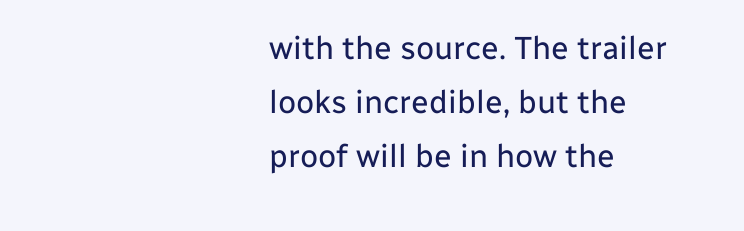with the source. The trailer looks incredible, but the proof will be in how the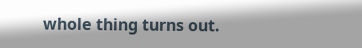whole thing turns out.